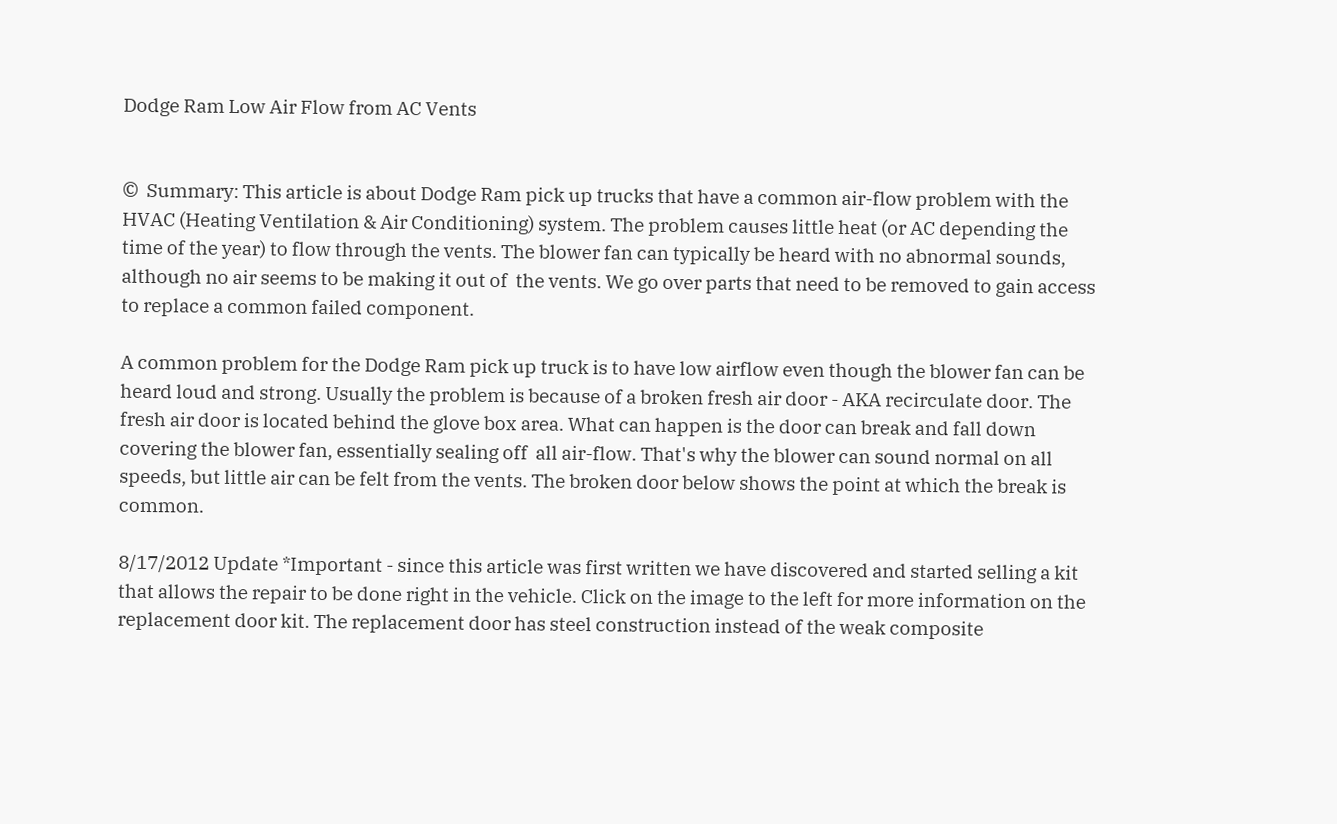Dodge Ram Low Air Flow from AC Vents


©  Summary: This article is about Dodge Ram pick up trucks that have a common air-flow problem with the HVAC (Heating Ventilation & Air Conditioning) system. The problem causes little heat (or AC depending the time of the year) to flow through the vents. The blower fan can typically be heard with no abnormal sounds, although no air seems to be making it out of  the vents. We go over parts that need to be removed to gain access to replace a common failed component.

A common problem for the Dodge Ram pick up truck is to have low airflow even though the blower fan can be heard loud and strong. Usually the problem is because of a broken fresh air door - AKA recirculate door. The fresh air door is located behind the glove box area. What can happen is the door can break and fall down covering the blower fan, essentially sealing off  all air-flow. That's why the blower can sound normal on all speeds, but little air can be felt from the vents. The broken door below shows the point at which the break is common.

8/17/2012 Update *Important - since this article was first written we have discovered and started selling a kit that allows the repair to be done right in the vehicle. Click on the image to the left for more information on the replacement door kit. The replacement door has steel construction instead of the weak composite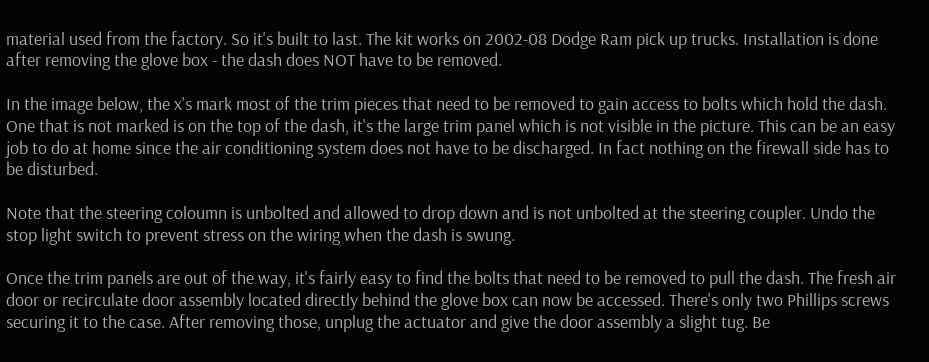material used from the factory. So it's built to last. The kit works on 2002-08 Dodge Ram pick up trucks. Installation is done after removing the glove box - the dash does NOT have to be removed.

In the image below, the x's mark most of the trim pieces that need to be removed to gain access to bolts which hold the dash. One that is not marked is on the top of the dash, it's the large trim panel which is not visible in the picture. This can be an easy job to do at home since the air conditioning system does not have to be discharged. In fact nothing on the firewall side has to be disturbed.

Note that the steering coloumn is unbolted and allowed to drop down and is not unbolted at the steering coupler. Undo the stop light switch to prevent stress on the wiring when the dash is swung.

Once the trim panels are out of the way, it's fairly easy to find the bolts that need to be removed to pull the dash. The fresh air door or recirculate door assembly located directly behind the glove box can now be accessed. There's only two Phillips screws securing it to the case. After removing those, unplug the actuator and give the door assembly a slight tug. Be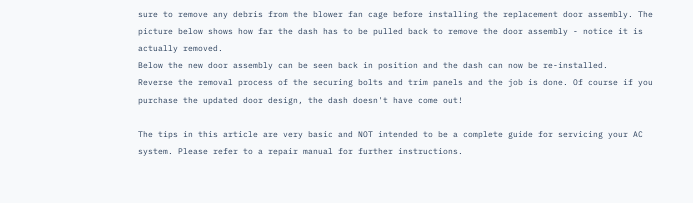sure to remove any debris from the blower fan cage before installing the replacement door assembly. The picture below shows how far the dash has to be pulled back to remove the door assembly - notice it is actually removed.
Below the new door assembly can be seen back in position and the dash can now be re-installed.
Reverse the removal process of the securing bolts and trim panels and the job is done. Of course if you purchase the updated door design, the dash doesn't have come out!

The tips in this article are very basic and NOT intended to be a complete guide for servicing your AC system. Please refer to a repair manual for further instructions.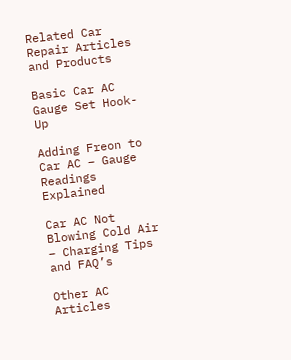Related Car Repair Articles and Products

Basic Car AC Gauge Set Hook-Up

Adding Freon to Car AC – Gauge Readings Explained

Car AC Not Blowing Cold Air – Charging Tips and FAQ’s

Other AC Articles